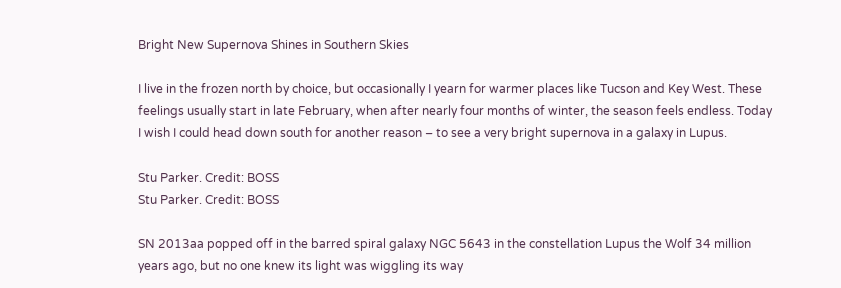Bright New Supernova Shines in Southern Skies

I live in the frozen north by choice, but occasionally I yearn for warmer places like Tucson and Key West. These feelings usually start in late February, when after nearly four months of winter, the season feels endless. Today I wish I could head down south for another reason – to see a very bright supernova in a galaxy in Lupus.

Stu Parker. Credit: BOSS
Stu Parker. Credit: BOSS

SN 2013aa popped off in the barred spiral galaxy NGC 5643 in the constellation Lupus the Wolf 34 million years ago, but no one knew its light was wiggling its way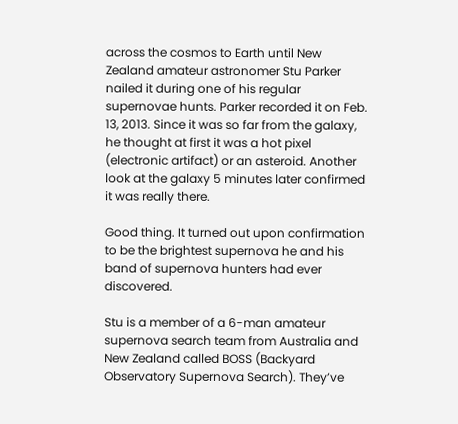across the cosmos to Earth until New Zealand amateur astronomer Stu Parker nailed it during one of his regular supernovae hunts. Parker recorded it on Feb. 13, 2013. Since it was so far from the galaxy, he thought at first it was a hot pixel (electronic artifact) or an asteroid. Another look at the galaxy 5 minutes later confirmed it was really there.

Good thing. It turned out upon confirmation to be the brightest supernova he and his band of supernova hunters had ever discovered.

Stu is a member of a 6-man amateur supernova search team from Australia and New Zealand called BOSS (Backyard Observatory Supernova Search). They’ve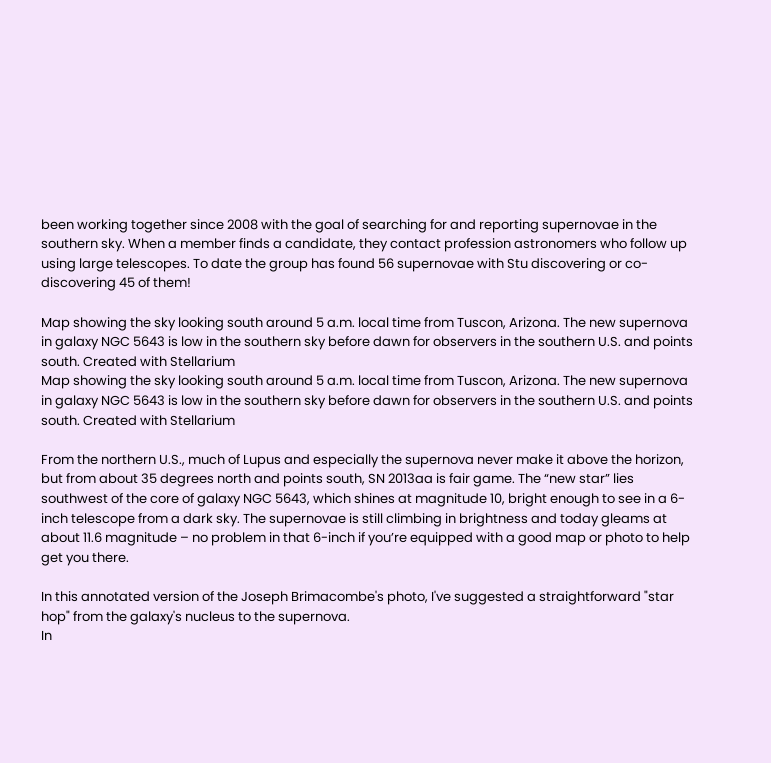been working together since 2008 with the goal of searching for and reporting supernovae in the southern sky. When a member finds a candidate, they contact profession astronomers who follow up using large telescopes. To date the group has found 56 supernovae with Stu discovering or co-discovering 45 of them!

Map showing the sky looking south around 5 a.m. local time from Tuscon, Arizona. The new supernova in galaxy NGC 5643 is low in the southern sky before dawn for observers in the southern U.S. and points south. Created with Stellarium
Map showing the sky looking south around 5 a.m. local time from Tuscon, Arizona. The new supernova in galaxy NGC 5643 is low in the southern sky before dawn for observers in the southern U.S. and points south. Created with Stellarium

From the northern U.S., much of Lupus and especially the supernova never make it above the horizon, but from about 35 degrees north and points south, SN 2013aa is fair game. The “new star” lies southwest of the core of galaxy NGC 5643, which shines at magnitude 10, bright enough to see in a 6-inch telescope from a dark sky. The supernovae is still climbing in brightness and today gleams at about 11.6 magnitude – no problem in that 6-inch if you’re equipped with a good map or photo to help get you there.

In this annotated version of the Joseph Brimacombe's photo, I've suggested a straightforward "star hop" from the galaxy's nucleus to the supernova.
In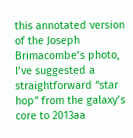this annotated version of the Joseph Brimacombe’s photo, I’ve suggested a straightforward “star hop” from the galaxy’s core to 2013aa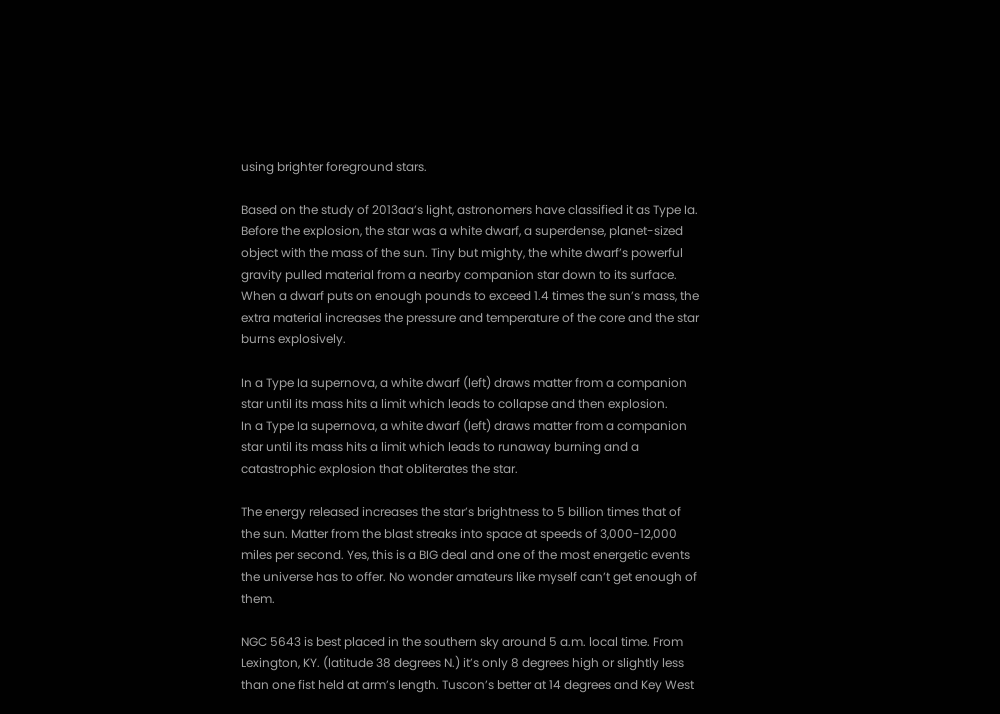using brighter foreground stars.

Based on the study of 2013aa’s light, astronomers have classified it as Type Ia. Before the explosion, the star was a white dwarf, a superdense, planet-sized object with the mass of the sun. Tiny but mighty, the white dwarf’s powerful gravity pulled material from a nearby companion star down to its surface. When a dwarf puts on enough pounds to exceed 1.4 times the sun’s mass, the extra material increases the pressure and temperature of the core and the star burns explosively.

In a Type Ia supernova, a white dwarf (left) draws matter from a companion star until its mass hits a limit which leads to collapse and then explosion.
In a Type Ia supernova, a white dwarf (left) draws matter from a companion star until its mass hits a limit which leads to runaway burning and a catastrophic explosion that obliterates the star.

The energy released increases the star’s brightness to 5 billion times that of the sun. Matter from the blast streaks into space at speeds of 3,000-12,000 miles per second. Yes, this is a BIG deal and one of the most energetic events the universe has to offer. No wonder amateurs like myself can’t get enough of them.

NGC 5643 is best placed in the southern sky around 5 a.m. local time. From Lexington, KY. (latitude 38 degrees N.) it’s only 8 degrees high or slightly less than one fist held at arm’s length. Tuscon’s better at 14 degrees and Key West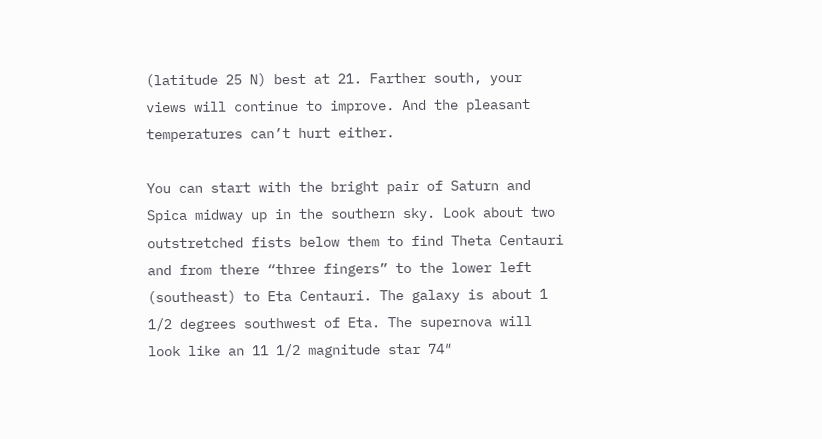(latitude 25 N) best at 21. Farther south, your views will continue to improve. And the pleasant temperatures can’t hurt either.

You can start with the bright pair of Saturn and Spica midway up in the southern sky. Look about two outstretched fists below them to find Theta Centauri and from there “three fingers” to the lower left (southeast) to Eta Centauri. The galaxy is about 1 1/2 degrees southwest of Eta. The supernova will look like an 11 1/2 magnitude star 74″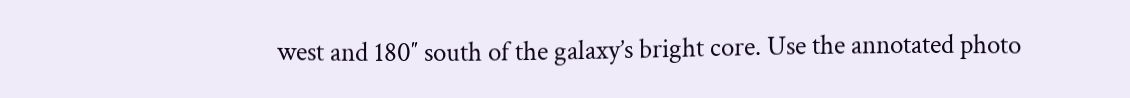west and 180″ south of the galaxy’s bright core. Use the annotated photo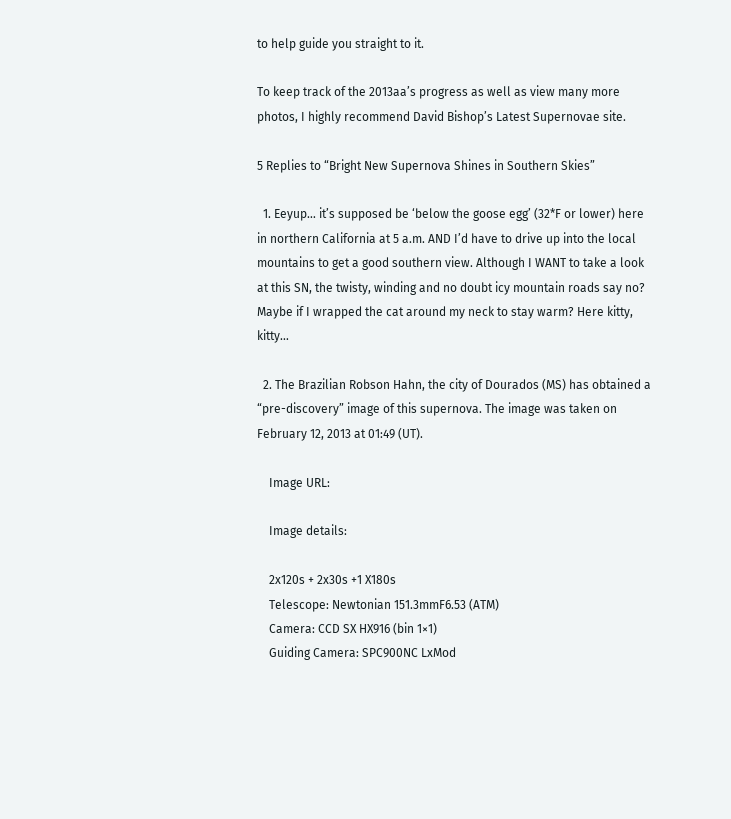to help guide you straight to it.

To keep track of the 2013aa’s progress as well as view many more photos, I highly recommend David Bishop’s Latest Supernovae site.

5 Replies to “Bright New Supernova Shines in Southern Skies”

  1. Eeyup… it’s supposed be ‘below the goose egg’ (32*F or lower) here in northern California at 5 a.m. AND I’d have to drive up into the local mountains to get a good southern view. Although I WANT to take a look at this SN, the twisty, winding and no doubt icy mountain roads say no? Maybe if I wrapped the cat around my neck to stay warm? Here kitty, kitty…

  2. The Brazilian Robson Hahn, the city of Dourados (MS) has obtained a “pre-discovery” image of this supernova. The image was taken on February 12, 2013 at 01:49 (UT).

    Image URL:

    Image details:

    2x120s + 2x30s +1 X180s
    Telescope: Newtonian 151.3mmF6.53 (ATM)
    Camera: CCD SX HX916 (bin 1×1)
    Guiding Camera: SPC900NC LxMod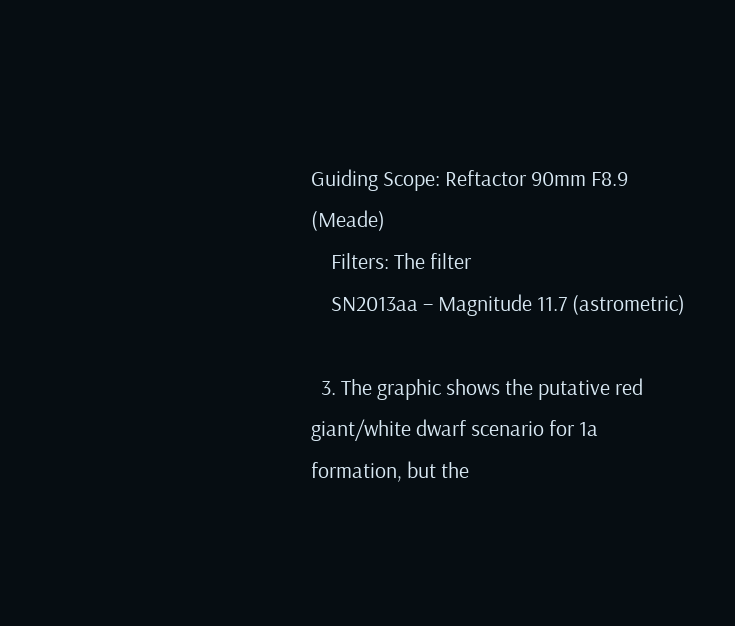Guiding Scope: Reftactor 90mm F8.9 (Meade)
    Filters: The filter
    SN2013aa – Magnitude 11.7 (astrometric)

  3. The graphic shows the putative red giant/white dwarf scenario for 1a formation, but the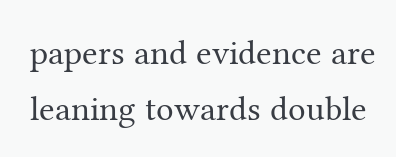papers and evidence are leaning towards double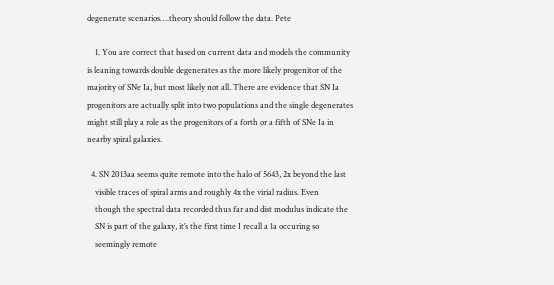degenerate scenarios….theory should follow the data. Pete

    1. You are correct that based on current data and models the community is leaning towards double degenerates as the more likely progenitor of the majority of SNe Ia, but most likely not all. There are evidence that SN Ia progenitors are actually split into two populations and the single degenerates might still play a role as the progenitors of a forth or a fifth of SNe Ia in nearby spiral galaxies.

  4. SN 2013aa seems quite remote into the halo of 5643, 2x beyond the last
    visible traces of spiral arms and roughly 4x the virial radius. Even
    though the spectral data recorded thus far and dist modulus indicate the
    SN is part of the galaxy, it’s the first time I recall a 1a occuring so
    seemingly remote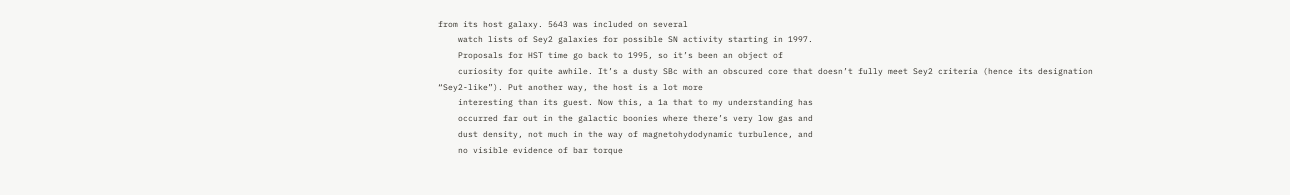from its host galaxy. 5643 was included on several
    watch lists of Sey2 galaxies for possible SN activity starting in 1997.
    Proposals for HST time go back to 1995, so it’s been an object of
    curiosity for quite awhile. It’s a dusty SBc with an obscured core that doesn’t fully meet Sey2 criteria (hence its designation “Sey2-like”). Put another way, the host is a lot more
    interesting than its guest. Now this, a 1a that to my understanding has
    occurred far out in the galactic boonies where there’s very low gas and
    dust density, not much in the way of magnetohydodynamic turbulence, and
    no visible evidence of bar torque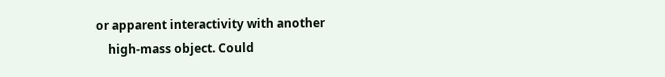or apparent interactivity with another
    high-mass object. Could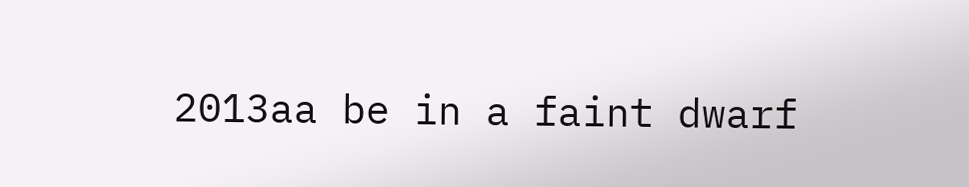2013aa be in a faint dwarf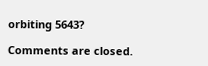orbiting 5643?

Comments are closed.